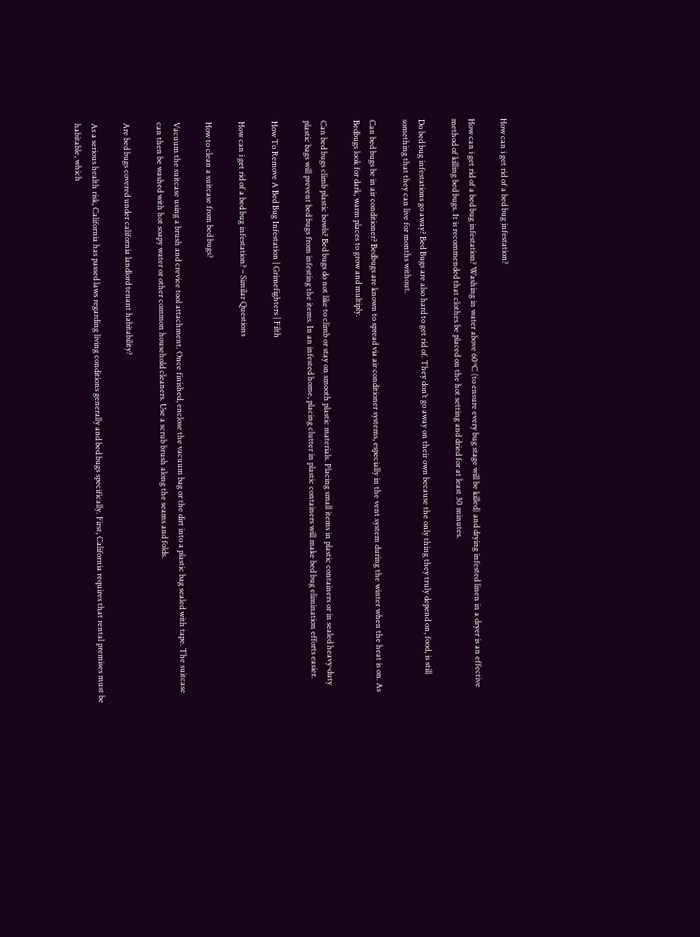How can i get rid of a bed bug infestation?

How can i get rid of a bed bug infestation? Washing in water above 60ºC (to ensure every bug stage will be killed) and drying infested linen in a dryer is an effective method of killing bed bugs. It is recommended that clothes be placed on the hot setting and dried for at least 30 minutes.

Do bed bug infestations go away? Bed Bugs are also hard to get rid of. They don’t go away on their own because the only thing they truly depend on, food, is still something that they can live for months without.

Can bed bugs be in air conditioner? Bedbugs are known to spread via air conditioner systems, especially in the vent system during the winter when the heat is on. As Bedbugs look for dark, warm places to grow and multiply.

Can bed bugs climb plastic bowls? Bed bugs do not like to climb or stay on smooth plastic materials. Placing small items in plastic containers or in sealed heavy-duty plastic bags will prevent bed bugs from infesting the items. In an infested home, placing clutter in plastic containers will make bed bug elimination efforts easier.

How To Remove A Bed Bug Infestation | Grimefighters | Filth

How can i get rid of a bed bug infestation? – Similar Questions

How to clean a suitcase from bed bugs?

Vacuum the suitcase using a brush and crevice tool attachment. Once finished, enclose the vacuum bag or the dirt into a plastic bag sealed with tape. The suitcase can then be washed with hot soapy water or other common household cleaners. Use a scrub brush along the seams and folds.

Are bed bugs covered under california landlord tenant habitability?

As a serious health risk, California has passed laws regarding living conditions generally and bed bugs specifically. First, California requires that rental premises must be habitable, which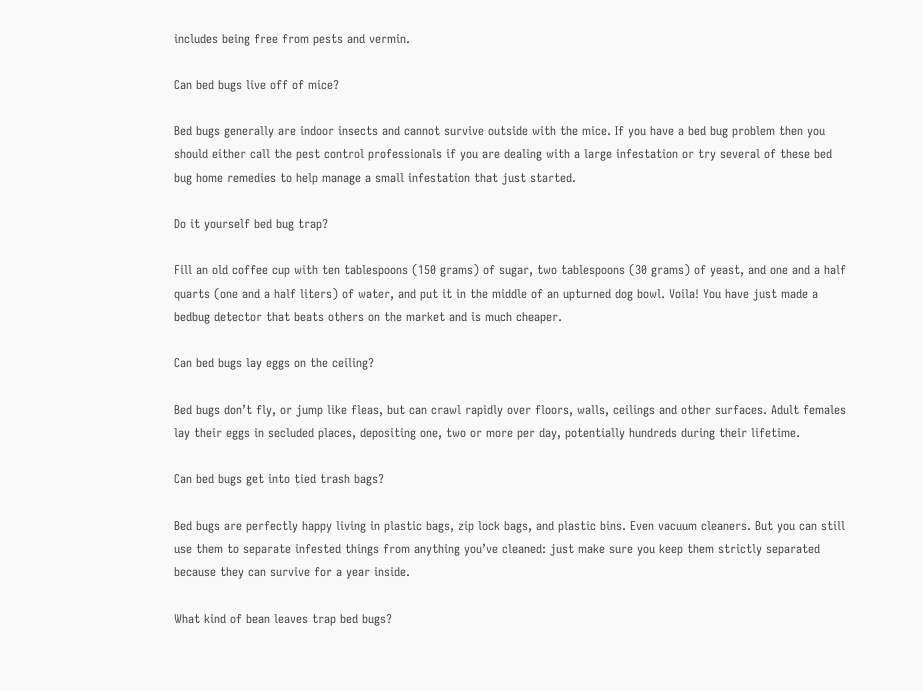includes being free from pests and vermin.

Can bed bugs live off of mice?

Bed bugs generally are indoor insects and cannot survive outside with the mice. If you have a bed bug problem then you should either call the pest control professionals if you are dealing with a large infestation or try several of these bed bug home remedies to help manage a small infestation that just started.

Do it yourself bed bug trap?

Fill an old coffee cup with ten tablespoons (150 grams) of sugar, two tablespoons (30 grams) of yeast, and one and a half quarts (one and a half liters) of water, and put it in the middle of an upturned dog bowl. Voila! You have just made a bedbug detector that beats others on the market and is much cheaper.

Can bed bugs lay eggs on the ceiling?

Bed bugs don’t fly, or jump like fleas, but can crawl rapidly over floors, walls, ceilings and other surfaces. Adult females lay their eggs in secluded places, depositing one, two or more per day, potentially hundreds during their lifetime.

Can bed bugs get into tied trash bags?

Bed bugs are perfectly happy living in plastic bags, zip lock bags, and plastic bins. Even vacuum cleaners. But you can still use them to separate infested things from anything you’ve cleaned: just make sure you keep them strictly separated because they can survive for a year inside.

What kind of bean leaves trap bed bugs?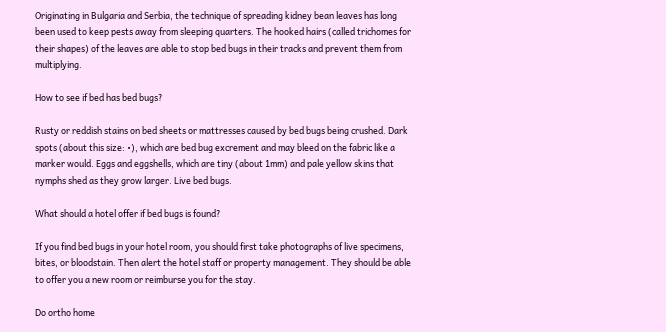Originating in Bulgaria and Serbia, the technique of spreading kidney bean leaves has long been used to keep pests away from sleeping quarters. The hooked hairs (called trichomes for their shapes) of the leaves are able to stop bed bugs in their tracks and prevent them from multiplying.

How to see if bed has bed bugs?

Rusty or reddish stains on bed sheets or mattresses caused by bed bugs being crushed. Dark spots (about this size: •), which are bed bug excrement and may bleed on the fabric like a marker would. Eggs and eggshells, which are tiny (about 1mm) and pale yellow skins that nymphs shed as they grow larger. Live bed bugs.

What should a hotel offer if bed bugs is found?

If you find bed bugs in your hotel room, you should first take photographs of live specimens, bites, or bloodstain. Then alert the hotel staff or property management. They should be able to offer you a new room or reimburse you for the stay.

Do ortho home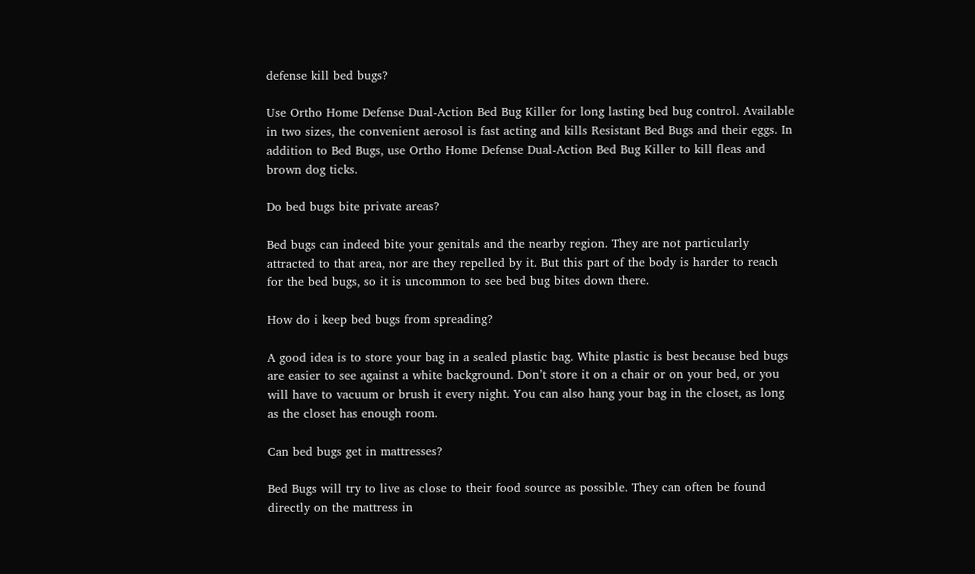defense kill bed bugs?

Use Ortho Home Defense Dual-Action Bed Bug Killer for long lasting bed bug control. Available in two sizes, the convenient aerosol is fast acting and kills Resistant Bed Bugs and their eggs. In addition to Bed Bugs, use Ortho Home Defense Dual-Action Bed Bug Killer to kill fleas and brown dog ticks.

Do bed bugs bite private areas?

Bed bugs can indeed bite your genitals and the nearby region. They are not particularly attracted to that area, nor are they repelled by it. But this part of the body is harder to reach for the bed bugs, so it is uncommon to see bed bug bites down there.

How do i keep bed bugs from spreading?

A good idea is to store your bag in a sealed plastic bag. White plastic is best because bed bugs are easier to see against a white background. Don’t store it on a chair or on your bed, or you will have to vacuum or brush it every night. You can also hang your bag in the closet, as long as the closet has enough room.

Can bed bugs get in mattresses?

Bed Bugs will try to live as close to their food source as possible. They can often be found directly on the mattress in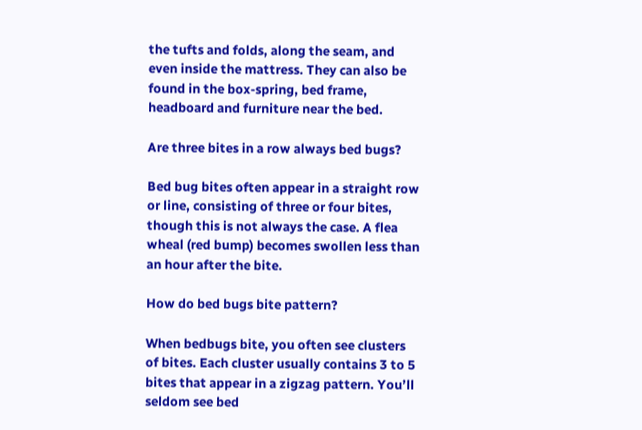the tufts and folds, along the seam, and even inside the mattress. They can also be found in the box-spring, bed frame, headboard and furniture near the bed.

Are three bites in a row always bed bugs?

Bed bug bites often appear in a straight row or line, consisting of three or four bites, though this is not always the case. A flea wheal (red bump) becomes swollen less than an hour after the bite.

How do bed bugs bite pattern?

When bedbugs bite, you often see clusters of bites. Each cluster usually contains 3 to 5 bites that appear in a zigzag pattern. You’ll seldom see bed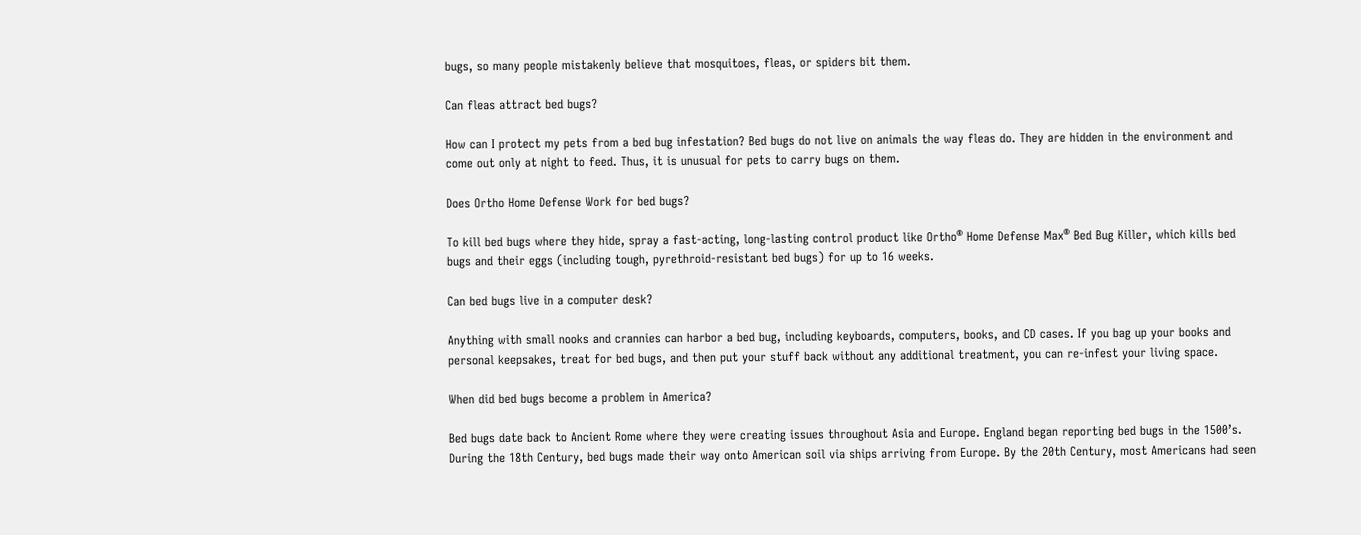bugs, so many people mistakenly believe that mosquitoes, fleas, or spiders bit them.

Can fleas attract bed bugs?

How can I protect my pets from a bed bug infestation? Bed bugs do not live on animals the way fleas do. They are hidden in the environment and come out only at night to feed. Thus, it is unusual for pets to carry bugs on them.

Does Ortho Home Defense Work for bed bugs?

To kill bed bugs where they hide, spray a fast-acting, long-lasting control product like Ortho® Home Defense Max® Bed Bug Killer, which kills bed bugs and their eggs (including tough, pyrethroid-resistant bed bugs) for up to 16 weeks.

Can bed bugs live in a computer desk?

Anything with small nooks and crannies can harbor a bed bug, including keyboards, computers, books, and CD cases. If you bag up your books and personal keepsakes, treat for bed bugs, and then put your stuff back without any additional treatment, you can re-infest your living space.

When did bed bugs become a problem in America?

Bed bugs date back to Ancient Rome where they were creating issues throughout Asia and Europe. England began reporting bed bugs in the 1500’s. During the 18th Century, bed bugs made their way onto American soil via ships arriving from Europe. By the 20th Century, most Americans had seen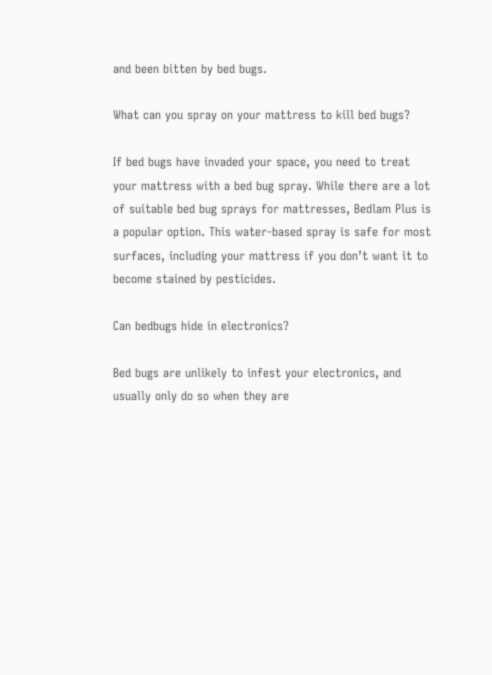and been bitten by bed bugs.

What can you spray on your mattress to kill bed bugs?

If bed bugs have invaded your space, you need to treat your mattress with a bed bug spray. While there are a lot of suitable bed bug sprays for mattresses, Bedlam Plus is a popular option. This water-based spray is safe for most surfaces, including your mattress if you don’t want it to become stained by pesticides.

Can bedbugs hide in electronics?

Bed bugs are unlikely to infest your electronics, and usually only do so when they are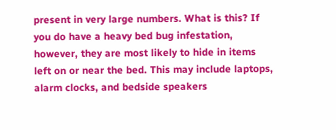present in very large numbers. What is this? If you do have a heavy bed bug infestation, however, they are most likely to hide in items left on or near the bed. This may include laptops, alarm clocks, and bedside speakers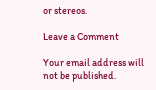or stereos.

Leave a Comment

Your email address will not be published.